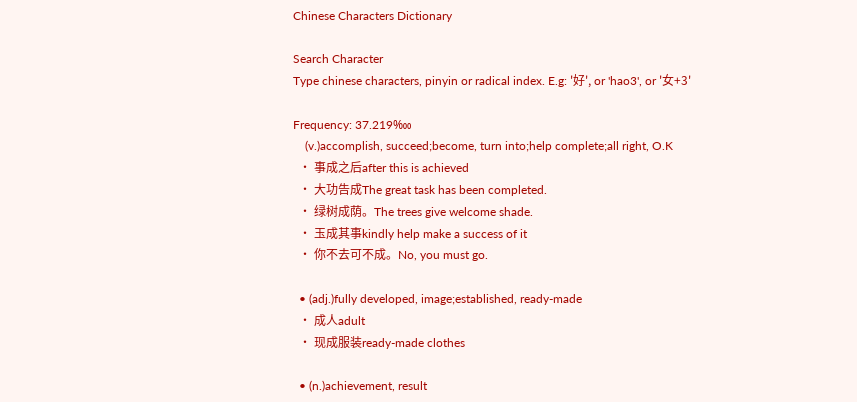Chinese Characters Dictionary

Search Character
Type chinese characters, pinyin or radical index. E.g: '好', or 'hao3', or '女+3'

Frequency: 37.219‱
    (v.)accomplish, succeed;become, turn into;help complete;all right, O.K
  • 事成之后after this is achieved
  • 大功告成The great task has been completed.
  • 绿树成荫。The trees give welcome shade.
  • 玉成其事kindly help make a success of it
  • 你不去可不成。No, you must go.

  • (adj.)fully developed, image;established, ready-made
  • 成人adult
  • 现成服装ready-made clothes

  • (n.)achievement, result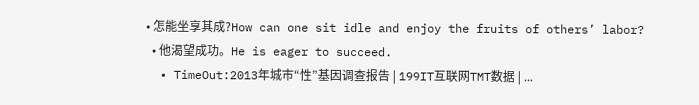• 怎能坐享其成?How can one sit idle and enjoy the fruits of others’ labor?
  • 他渴望成功。He is eager to succeed.
  • TimeOut:2013年城市“性”基因调查报告 | 199IT互联网TMT数据 | ...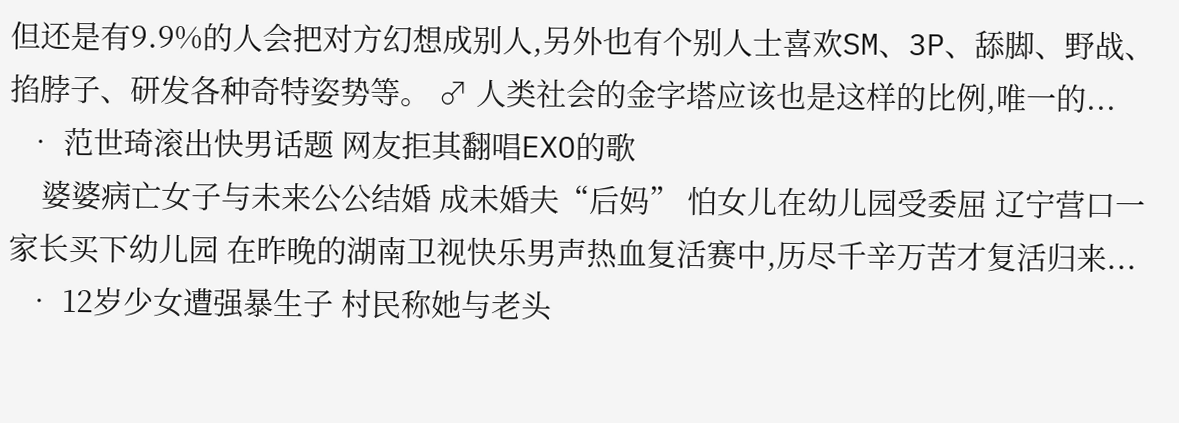但还是有9.9%的人会把对方幻想成别人,另外也有个别人士喜欢SM、3P、舔脚、野战、掐脖子、研发各种奇特姿势等。 ♂ 人类社会的金字塔应该也是这样的比例,唯一的...
  • 范世琦滚出快男话题 网友拒其翻唱EXO的歌
    婆婆病亡女子与未来公公结婚 成未婚夫“后妈” 怕女儿在幼儿园受委屈 辽宁营口一家长买下幼儿园 在昨晚的湖南卫视快乐男声热血复活赛中,历尽千辛万苦才复活归来...
  • 12岁少女遭强暴生子 村民称她与老头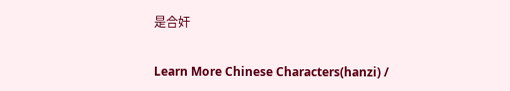是合奸

Learn More Chinese Characters(hanzi) /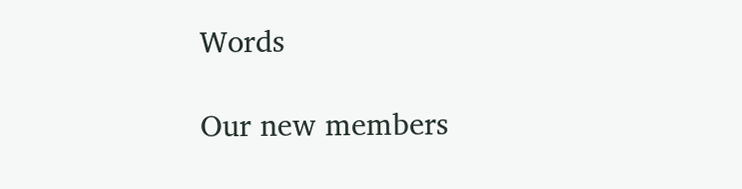Words

Our new members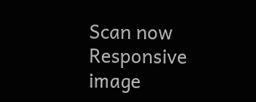Scan now
Responsive image